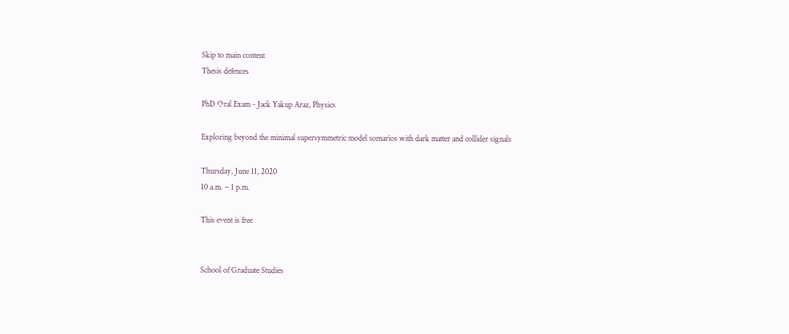Skip to main content
Thesis defences

PhD Oral Exam - Jack Yakup Araz, Physics

Exploring beyond the minimal supersymmetric model scenarios with dark matter and collider signals

Thursday, June 11, 2020
10 a.m. – 1 p.m.

This event is free


School of Graduate Studies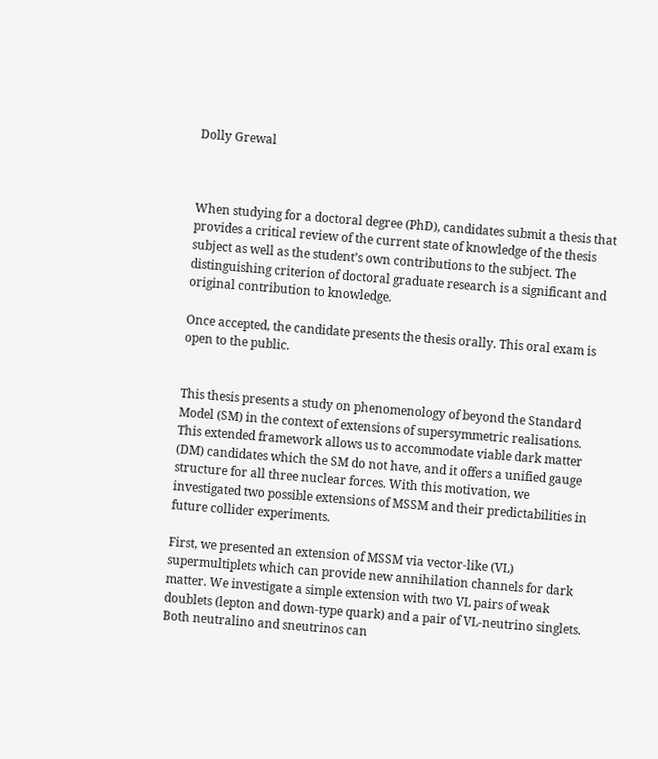Dolly Grewal



When studying for a doctoral degree (PhD), candidates submit a thesis that provides a critical review of the current state of knowledge of the thesis subject as well as the student’s own contributions to the subject. The distinguishing criterion of doctoral graduate research is a significant and original contribution to knowledge.

Once accepted, the candidate presents the thesis orally. This oral exam is open to the public.


This thesis presents a study on phenomenology of beyond the Standard Model (SM) in the context of extensions of supersymmetric realisations. This extended framework allows us to accommodate viable dark matter (DM) candidates which the SM do not have, and it offers a unified gauge structure for all three nuclear forces. With this motivation, we investigated two possible extensions of MSSM and their predictabilities in future collider experiments.

First, we presented an extension of MSSM via vector-like (VL) supermultiplets which can provide new annihilation channels for dark matter. We investigate a simple extension with two VL pairs of weak doublets (lepton and down-type quark) and a pair of VL-neutrino singlets. Both neutralino and sneutrinos can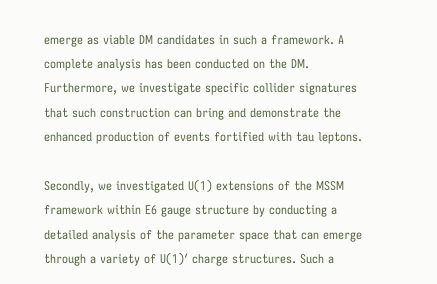emerge as viable DM candidates in such a framework. A complete analysis has been conducted on the DM. Furthermore, we investigate specific collider signatures that such construction can bring and demonstrate the enhanced production of events fortified with tau leptons.

Secondly, we investigated U(1) extensions of the MSSM framework within E6 gauge structure by conducting a detailed analysis of the parameter space that can emerge through a variety of U(1)′ charge structures. Such a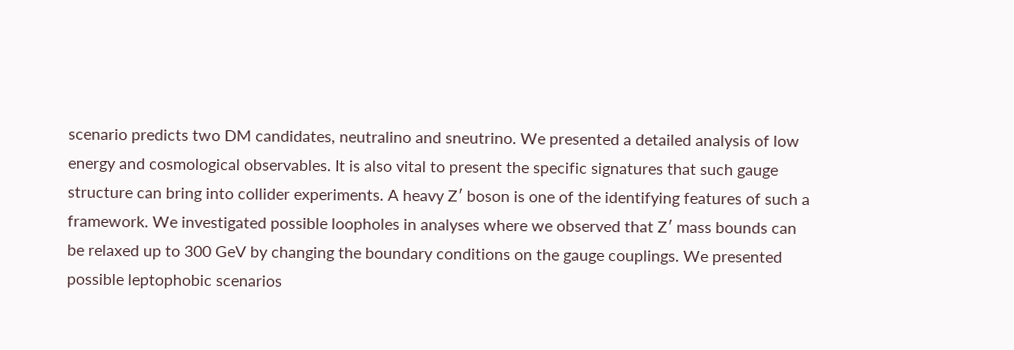scenario predicts two DM candidates, neutralino and sneutrino. We presented a detailed analysis of low energy and cosmological observables. It is also vital to present the specific signatures that such gauge structure can bring into collider experiments. A heavy Z′ boson is one of the identifying features of such a framework. We investigated possible loopholes in analyses where we observed that Z′ mass bounds can be relaxed up to 300 GeV by changing the boundary conditions on the gauge couplings. We presented possible leptophobic scenarios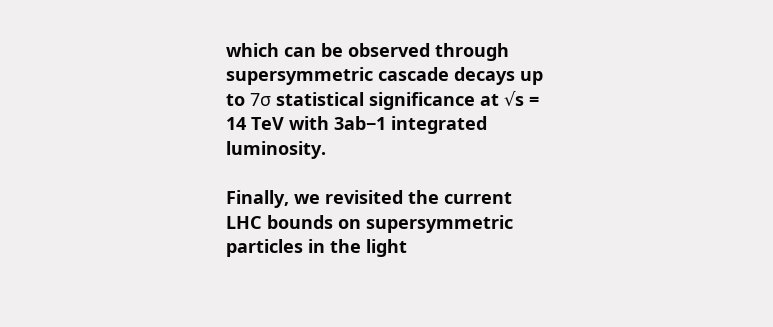which can be observed through supersymmetric cascade decays up to 7σ statistical significance at √s = 14 TeV with 3ab−1 integrated luminosity.

Finally, we revisited the current LHC bounds on supersymmetric particles in the light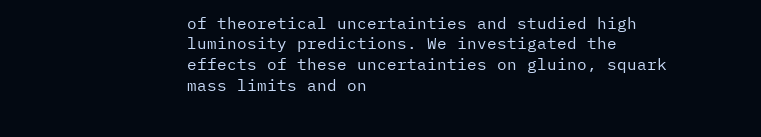of theoretical uncertainties and studied high luminosity predictions. We investigated the effects of these uncertainties on gluino, squark mass limits and on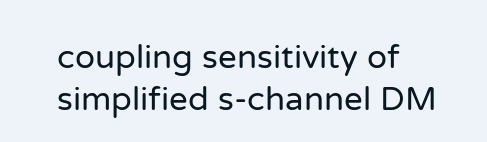coupling sensitivity of simplified s-channel DM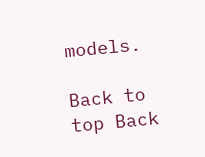models.

Back to top Back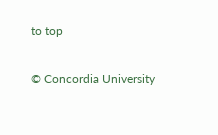to top

© Concordia University